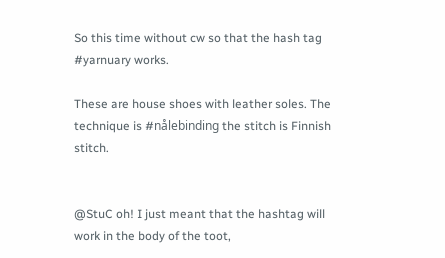So this time without cw so that the hash tag #yarnuary works.

These are house shoes with leather soles. The technique is #nålebinding the stitch is Finnish stitch.


@StuC oh! I just meant that the hashtag will work in the body of the toot,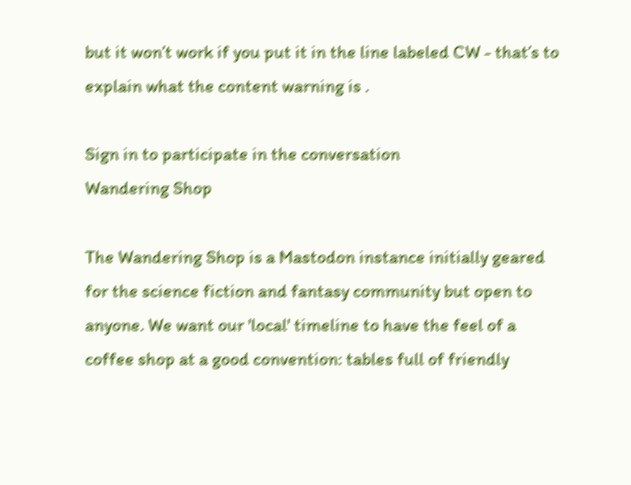but it won’t work if you put it in the line labeled CW - that’s to explain what the content warning is .

Sign in to participate in the conversation
Wandering Shop

The Wandering Shop is a Mastodon instance initially geared for the science fiction and fantasy community but open to anyone. We want our 'local' timeline to have the feel of a coffee shop at a good convention: tables full of friendly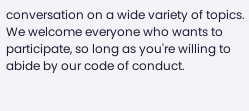conversation on a wide variety of topics. We welcome everyone who wants to participate, so long as you're willing to abide by our code of conduct.